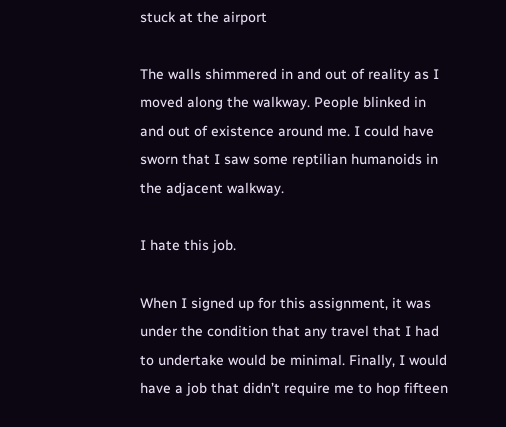stuck at the airport

The walls shimmered in and out of reality as I moved along the walkway. People blinked in and out of existence around me. I could have sworn that I saw some reptilian humanoids in the adjacent walkway.

I hate this job.

When I signed up for this assignment, it was under the condition that any travel that I had to undertake would be minimal. Finally, I would have a job that didn’t require me to hop fifteen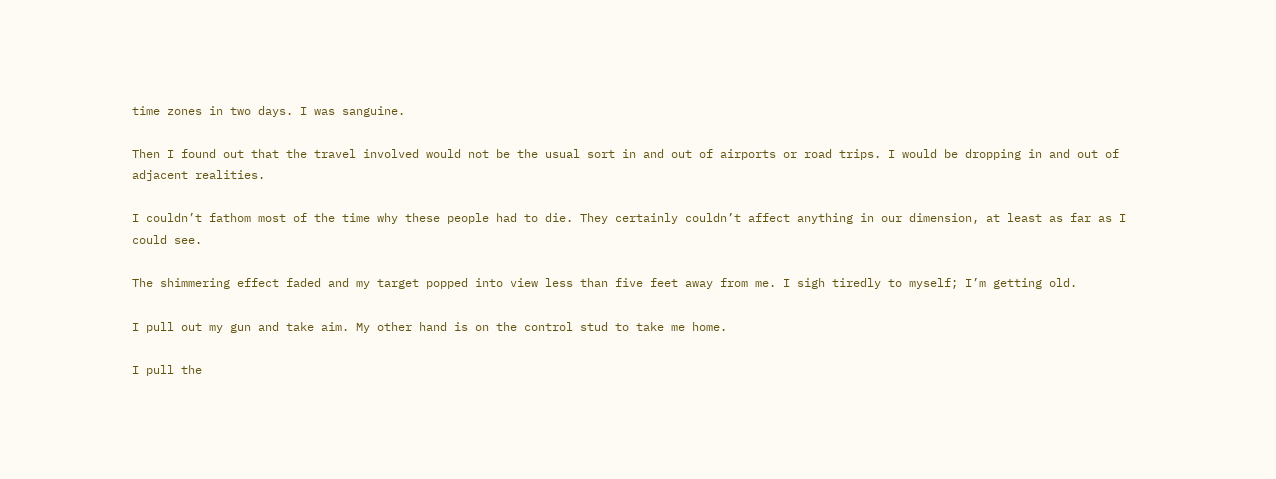time zones in two days. I was sanguine.

Then I found out that the travel involved would not be the usual sort in and out of airports or road trips. I would be dropping in and out of adjacent realities.

I couldn’t fathom most of the time why these people had to die. They certainly couldn’t affect anything in our dimension, at least as far as I could see.

The shimmering effect faded and my target popped into view less than five feet away from me. I sigh tiredly to myself; I’m getting old.

I pull out my gun and take aim. My other hand is on the control stud to take me home.

I pull the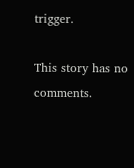trigger.

This story has no comments.